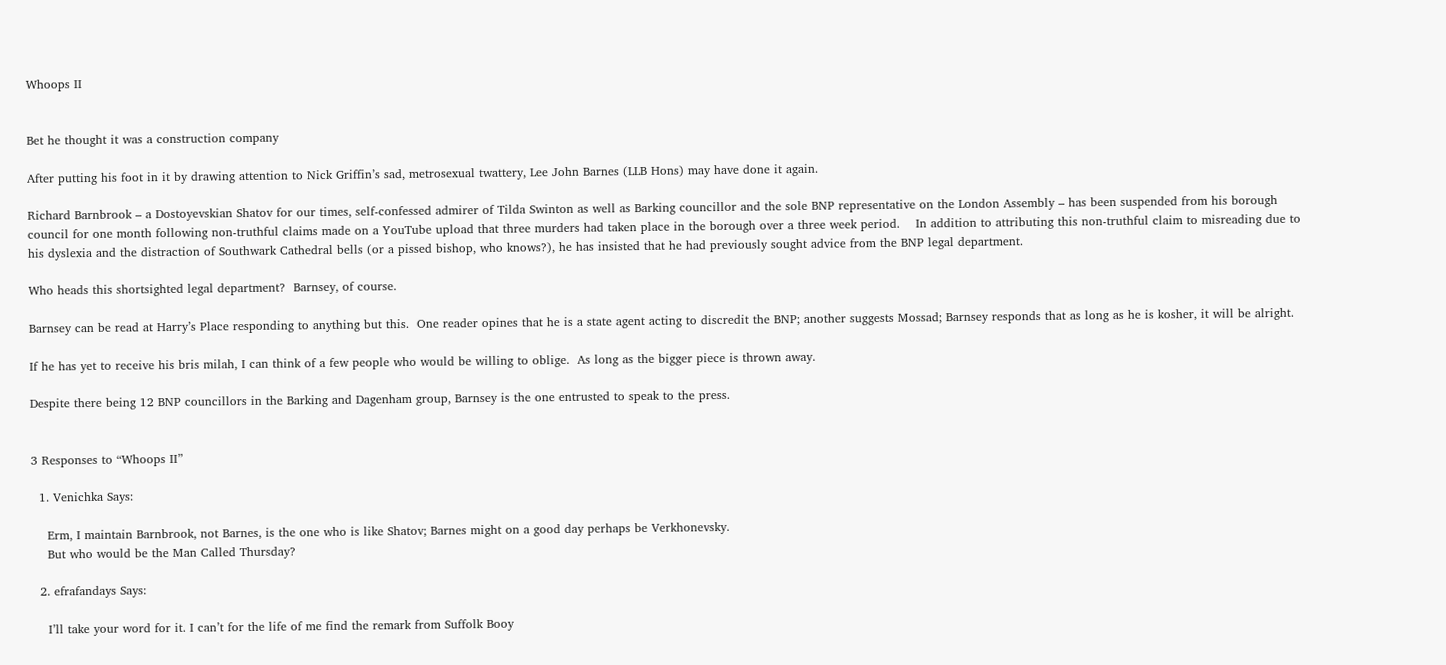Whoops II


Bet he thought it was a construction company

After putting his foot in it by drawing attention to Nick Griffin’s sad, metrosexual twattery, Lee John Barnes (LLB Hons) may have done it again.

Richard Barnbrook – a Dostoyevskian Shatov for our times, self-confessed admirer of Tilda Swinton as well as Barking councillor and the sole BNP representative on the London Assembly – has been suspended from his borough council for one month following non-truthful claims made on a YouTube upload that three murders had taken place in the borough over a three week period.    In addition to attributing this non-truthful claim to misreading due to his dyslexia and the distraction of Southwark Cathedral bells (or a pissed bishop, who knows?), he has insisted that he had previously sought advice from the BNP legal department.

Who heads this shortsighted legal department?  Barnsey, of course.

Barnsey can be read at Harry’s Place responding to anything but this.  One reader opines that he is a state agent acting to discredit the BNP; another suggests Mossad; Barnsey responds that as long as he is kosher, it will be alright.

If he has yet to receive his bris milah, I can think of a few people who would be willing to oblige.  As long as the bigger piece is thrown away.

Despite there being 12 BNP councillors in the Barking and Dagenham group, Barnsey is the one entrusted to speak to the press.


3 Responses to “Whoops II”

  1. Venichka Says:

    Erm, I maintain Barnbrook, not Barnes, is the one who is like Shatov; Barnes might on a good day perhaps be Verkhonevsky.
    But who would be the Man Called Thursday?

  2. efrafandays Says:

    I’ll take your word for it. I can’t for the life of me find the remark from Suffolk Booy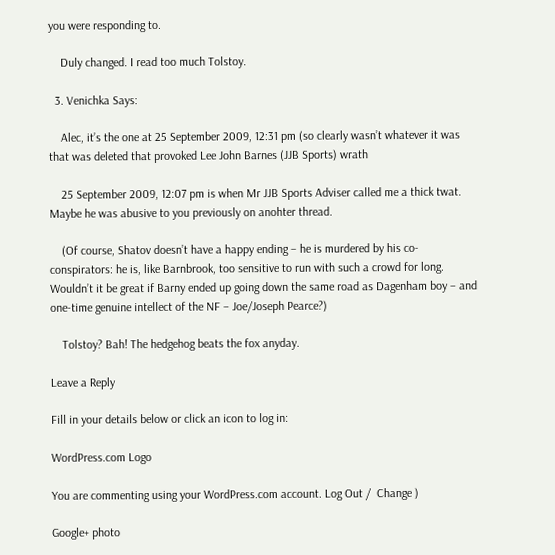you were responding to.

    Duly changed. I read too much Tolstoy.

  3. Venichka Says:

    Alec, it’s the one at 25 September 2009, 12:31 pm (so clearly wasn’t whatever it was that was deleted that provoked Lee John Barnes (JJB Sports) wrath

    25 September 2009, 12:07 pm is when Mr JJB Sports Adviser called me a thick twat. Maybe he was abusive to you previously on anohter thread.

    (Of course, Shatov doesn’t have a happy ending – he is murdered by his co-conspirators: he is, like Barnbrook, too sensitive to run with such a crowd for long. Wouldn’t it be great if Barny ended up going down the same road as Dagenham boy – and one-time genuine intellect of the NF – Joe/Joseph Pearce?)

    Tolstoy? Bah! The hedgehog beats the fox anyday.

Leave a Reply

Fill in your details below or click an icon to log in:

WordPress.com Logo

You are commenting using your WordPress.com account. Log Out /  Change )

Google+ photo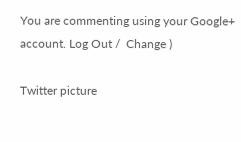You are commenting using your Google+ account. Log Out /  Change )

Twitter picture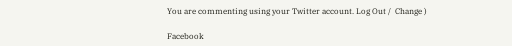You are commenting using your Twitter account. Log Out /  Change )

Facebook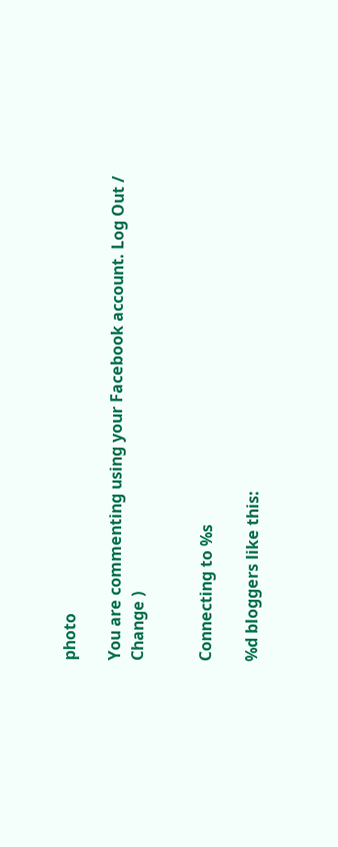photo

You are commenting using your Facebook account. Log Out /  Change )


Connecting to %s

%d bloggers like this: